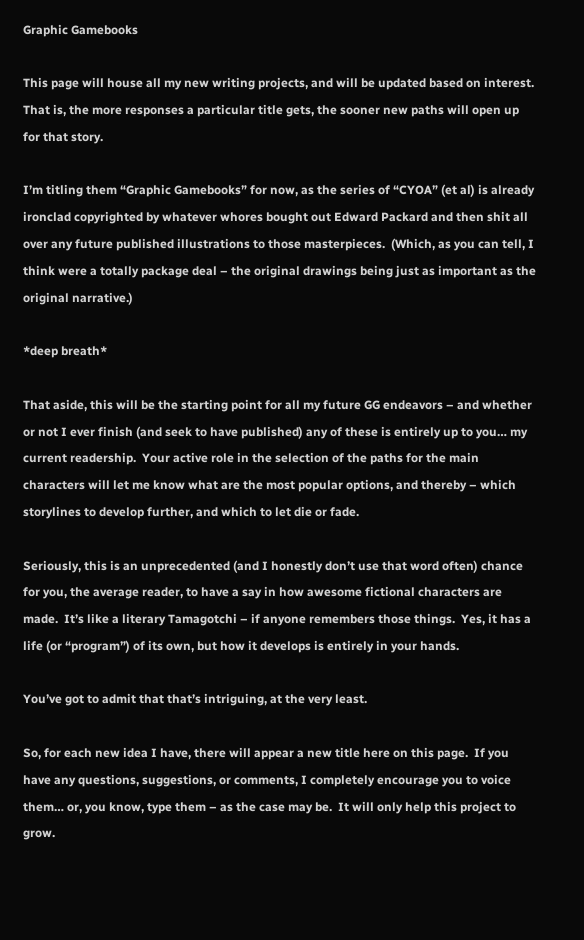Graphic Gamebooks

This page will house all my new writing projects, and will be updated based on interest.  That is, the more responses a particular title gets, the sooner new paths will open up for that story.

I’m titling them “Graphic Gamebooks” for now, as the series of “CYOA” (et al) is already ironclad copyrighted by whatever whores bought out Edward Packard and then shit all over any future published illustrations to those masterpieces.  (Which, as you can tell, I think were a totally package deal – the original drawings being just as important as the original narrative.)

*deep breath*

That aside, this will be the starting point for all my future GG endeavors – and whether or not I ever finish (and seek to have published) any of these is entirely up to you… my current readership.  Your active role in the selection of the paths for the main characters will let me know what are the most popular options, and thereby – which storylines to develop further, and which to let die or fade.

Seriously, this is an unprecedented (and I honestly don’t use that word often) chance for you, the average reader, to have a say in how awesome fictional characters are made.  It’s like a literary Tamagotchi – if anyone remembers those things.  Yes, it has a life (or “program”) of its own, but how it develops is entirely in your hands.

You’ve got to admit that that’s intriguing, at the very least.

So, for each new idea I have, there will appear a new title here on this page.  If you have any questions, suggestions, or comments, I completely encourage you to voice them… or, you know, type them – as the case may be.  It will only help this project to grow.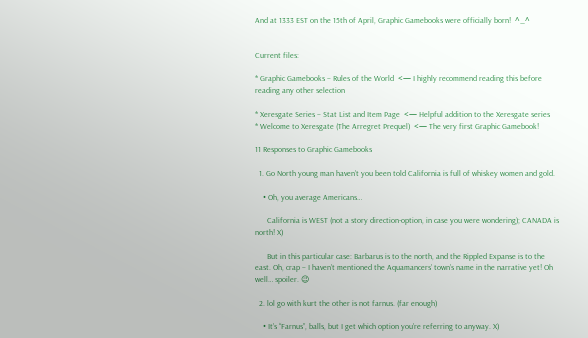And at 1333 EST on the 15th of April, Graphic Gamebooks were officially born!  ^_^


Current files:

* Graphic Gamebooks – Rules of the World  <— I highly recommend reading this before reading any other selection

* Xeresgate Series – Stat List and Item Page  <— Helpful addition to the Xeresgate series
* Welcome to Xeresgate (The Arregret Prequel)  <— The very first Graphic Gamebook!

11 Responses to Graphic Gamebooks

  1. Go North young man haven’t you been told California is full of whiskey women and gold.

    • Oh, you average Americans…

      California is WEST (not a story direction-option, in case you were wondering); CANADA is north! X)

      But in this particular case: Barbarus is to the north, and the Rippled Expanse is to the east. Oh, crap – I haven’t mentioned the Aquamancers’ town’s name in the narrative yet! Oh well… spoiler. 😉

  2. lol go with kurt the other is not farnus. (far enough)

    • It’s “Farnus”, balls, but I get which option you’re referring to anyway. X)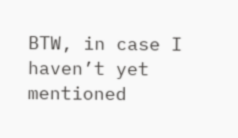BTW, in case I haven’t yet mentioned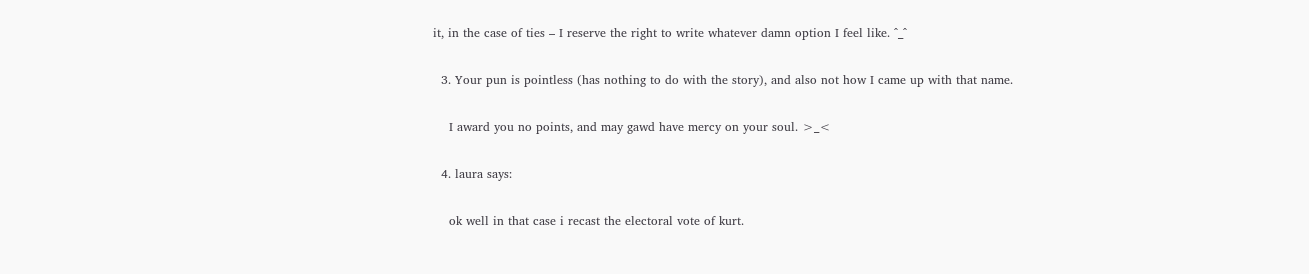it, in the case of ties – I reserve the right to write whatever damn option I feel like. ^_^

  3. Your pun is pointless (has nothing to do with the story), and also not how I came up with that name.

    I award you no points, and may gawd have mercy on your soul. >_<

  4. laura says:

    ok well in that case i recast the electoral vote of kurt.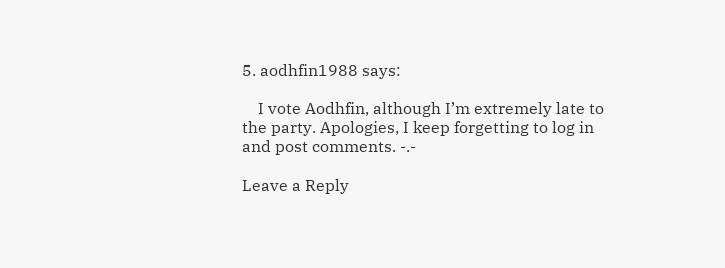5. aodhfin1988 says:

    I vote Aodhfin, although I’m extremely late to the party. Apologies, I keep forgetting to log in and post comments. -.-

Leave a Reply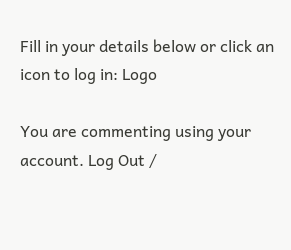Fill in your details below or click an icon to log in: Logo

You are commenting using your account. Log Out /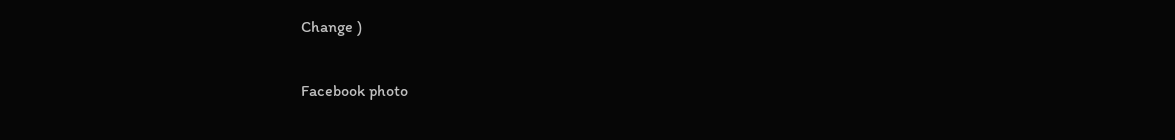Change )

Facebook photo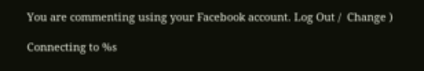You are commenting using your Facebook account. Log Out /  Change )

Connecting to %s